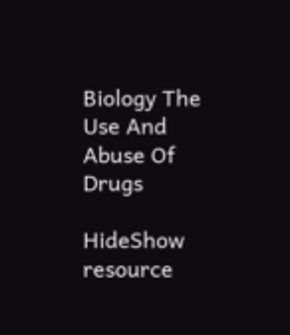Biology The Use And Abuse Of Drugs

HideShow resource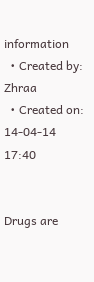information
  • Created by: Zhraa
  • Created on: 14-04-14 17:40


Drugs are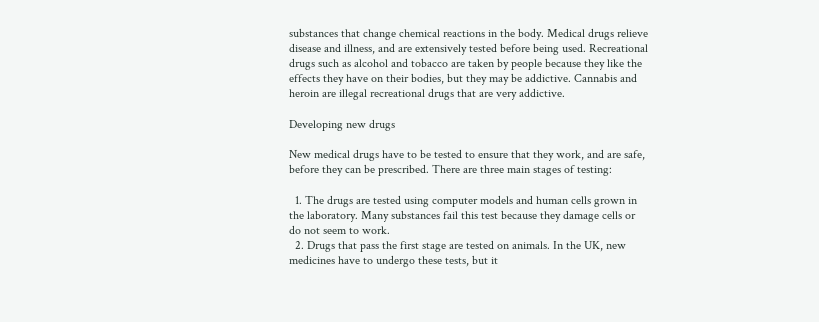substances that change chemical reactions in the body. Medical drugs relieve disease and illness, and are extensively tested before being used. Recreational drugs such as alcohol and tobacco are taken by people because they like the effects they have on their bodies, but they may be addictive. Cannabis and heroin are illegal recreational drugs that are very addictive.

Developing new drugs

New medical drugs have to be tested to ensure that they work, and are safe, before they can be prescribed. There are three main stages of testing:

  1. The drugs are tested using computer models and human cells grown in the laboratory. Many substances fail this test because they damage cells or do not seem to work.
  2. Drugs that pass the first stage are tested on animals. In the UK, new medicines have to undergo these tests, but it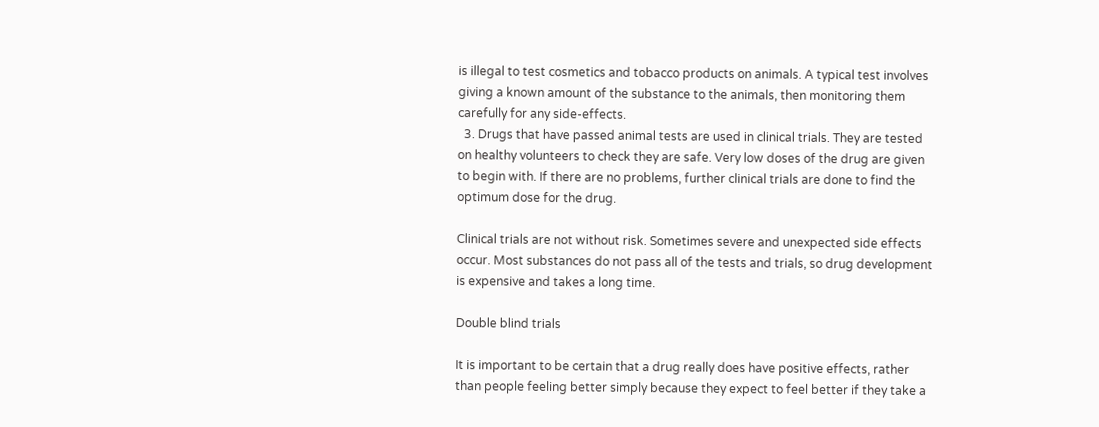is illegal to test cosmetics and tobacco products on animals. A typical test involves giving a known amount of the substance to the animals, then monitoring them carefully for any side-effects.
  3. Drugs that have passed animal tests are used in clinical trials. They are tested on healthy volunteers to check they are safe. Very low doses of the drug are given to begin with. If there are no problems, further clinical trials are done to find the optimum dose for the drug.

Clinical trials are not without risk. Sometimes severe and unexpected side effects occur. Most substances do not pass all of the tests and trials, so drug development is expensive and takes a long time.

Double blind trials

It is important to be certain that a drug really does have positive effects, rather than people feeling better simply because they expect to feel better if they take a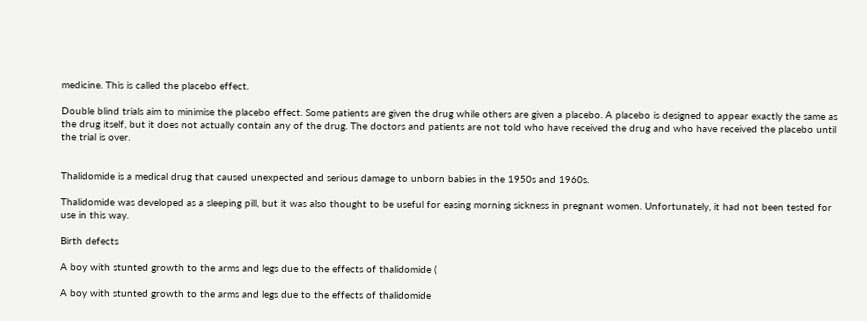medicine. This is called the placebo effect.

Double blind trials aim to minimise the placebo effect. Some patients are given the drug while others are given a placebo. A placebo is designed to appear exactly the same as the drug itself, but it does not actually contain any of the drug. The doctors and patients are not told who have received the drug and who have received the placebo until the trial is over.


Thalidomide is a medical drug that caused unexpected and serious damage to unborn babies in the 1950s and 1960s.

Thalidomide was developed as a sleeping pill, but it was also thought to be useful for easing morning sickness in pregnant women. Unfortunately, it had not been tested for use in this way.

Birth defects

A boy with stunted growth to the arms and legs due to the effects of thalidomide (

A boy with stunted growth to the arms and legs due to the effects of thalidomide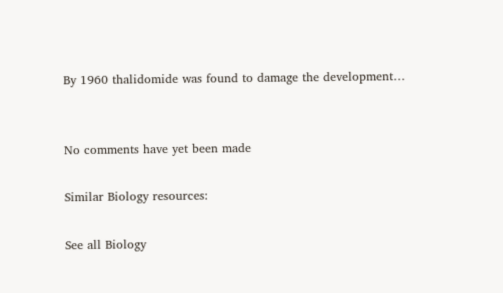By 1960 thalidomide was found to damage the development…


No comments have yet been made

Similar Biology resources:

See all Biology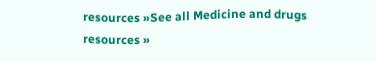resources »See all Medicine and drugs resources »